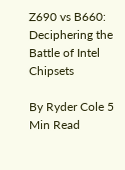Z690 vs B660: Deciphering the Battle of Intel Chipsets

By Ryder Cole 5 Min Read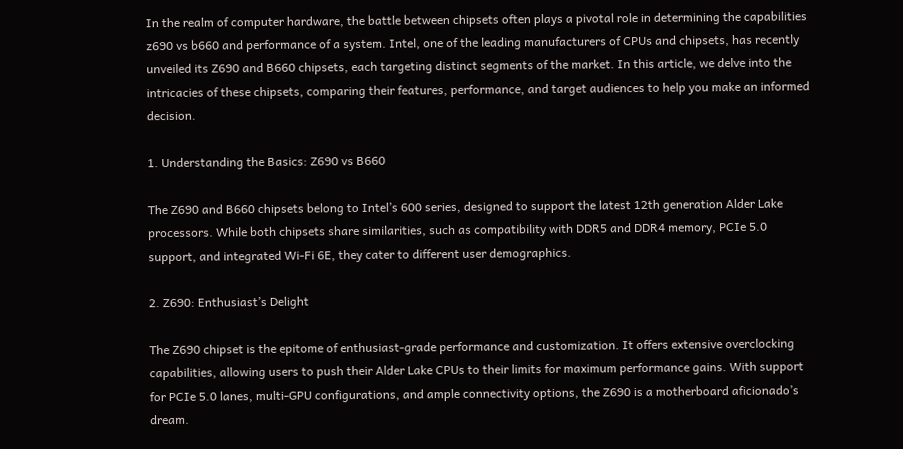In the realm of computer hardware, the battle between chipsets often plays a pivotal role in determining the capabilities z690 vs b660 and performance of a system. Intel, one of the leading manufacturers of CPUs and chipsets, has recently unveiled its Z690 and B660 chipsets, each targeting distinct segments of the market. In this article, we delve into the intricacies of these chipsets, comparing their features, performance, and target audiences to help you make an informed decision.

1. Understanding the Basics: Z690 vs B660

The Z690 and B660 chipsets belong to Intel’s 600 series, designed to support the latest 12th generation Alder Lake processors. While both chipsets share similarities, such as compatibility with DDR5 and DDR4 memory, PCIe 5.0 support, and integrated Wi-Fi 6E, they cater to different user demographics.

2. Z690: Enthusiast’s Delight

The Z690 chipset is the epitome of enthusiast-grade performance and customization. It offers extensive overclocking capabilities, allowing users to push their Alder Lake CPUs to their limits for maximum performance gains. With support for PCIe 5.0 lanes, multi-GPU configurations, and ample connectivity options, the Z690 is a motherboard aficionado’s dream.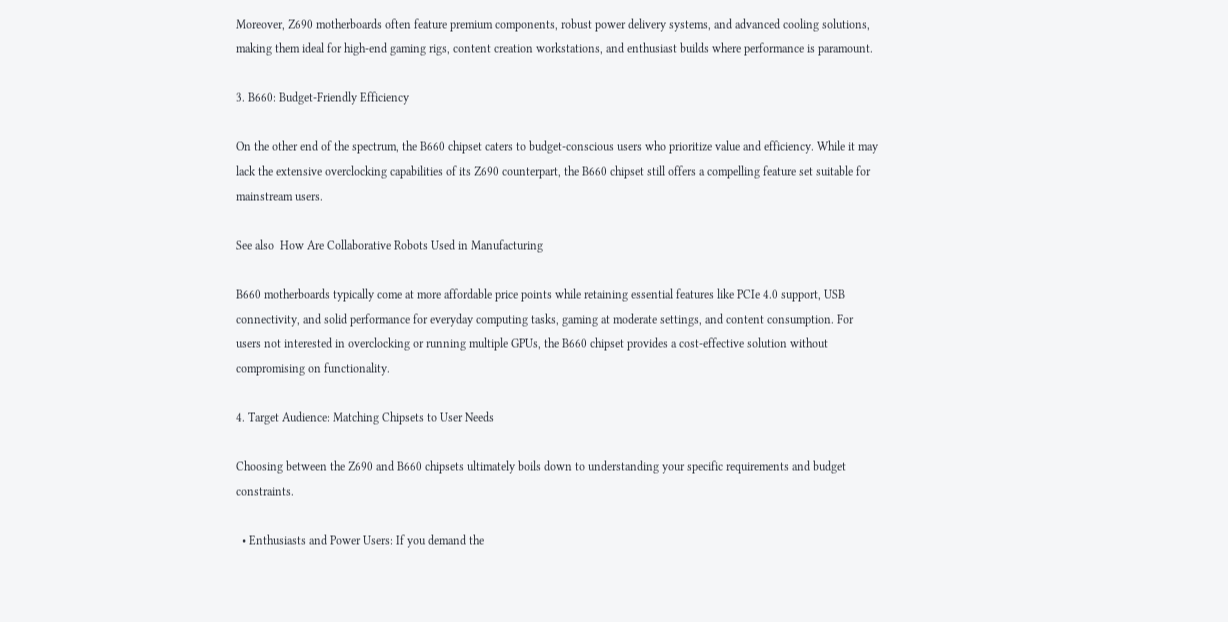Moreover, Z690 motherboards often feature premium components, robust power delivery systems, and advanced cooling solutions, making them ideal for high-end gaming rigs, content creation workstations, and enthusiast builds where performance is paramount.

3. B660: Budget-Friendly Efficiency

On the other end of the spectrum, the B660 chipset caters to budget-conscious users who prioritize value and efficiency. While it may lack the extensive overclocking capabilities of its Z690 counterpart, the B660 chipset still offers a compelling feature set suitable for mainstream users.

See also  How Are Collaborative Robots Used in Manufacturing

B660 motherboards typically come at more affordable price points while retaining essential features like PCIe 4.0 support, USB connectivity, and solid performance for everyday computing tasks, gaming at moderate settings, and content consumption. For users not interested in overclocking or running multiple GPUs, the B660 chipset provides a cost-effective solution without compromising on functionality.

4. Target Audience: Matching Chipsets to User Needs

Choosing between the Z690 and B660 chipsets ultimately boils down to understanding your specific requirements and budget constraints.

  • Enthusiasts and Power Users: If you demand the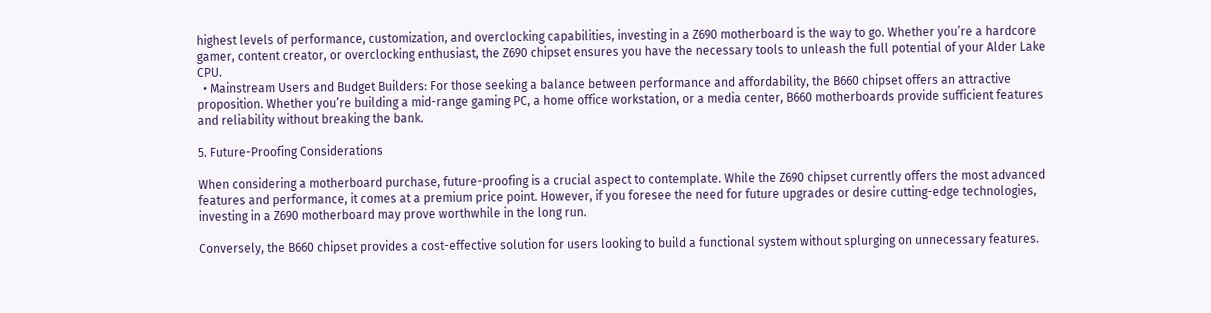highest levels of performance, customization, and overclocking capabilities, investing in a Z690 motherboard is the way to go. Whether you’re a hardcore gamer, content creator, or overclocking enthusiast, the Z690 chipset ensures you have the necessary tools to unleash the full potential of your Alder Lake CPU.
  • Mainstream Users and Budget Builders: For those seeking a balance between performance and affordability, the B660 chipset offers an attractive proposition. Whether you’re building a mid-range gaming PC, a home office workstation, or a media center, B660 motherboards provide sufficient features and reliability without breaking the bank.

5. Future-Proofing Considerations

When considering a motherboard purchase, future-proofing is a crucial aspect to contemplate. While the Z690 chipset currently offers the most advanced features and performance, it comes at a premium price point. However, if you foresee the need for future upgrades or desire cutting-edge technologies, investing in a Z690 motherboard may prove worthwhile in the long run.

Conversely, the B660 chipset provides a cost-effective solution for users looking to build a functional system without splurging on unnecessary features.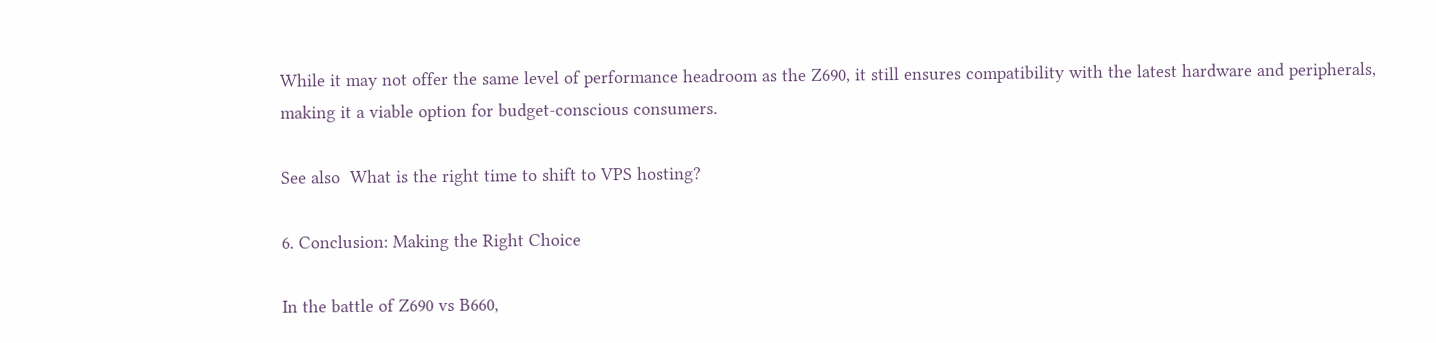While it may not offer the same level of performance headroom as the Z690, it still ensures compatibility with the latest hardware and peripherals, making it a viable option for budget-conscious consumers.

See also  What is the right time to shift to VPS hosting?

6. Conclusion: Making the Right Choice

In the battle of Z690 vs B660,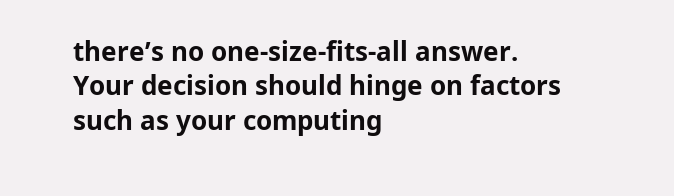there’s no one-size-fits-all answer. Your decision should hinge on factors such as your computing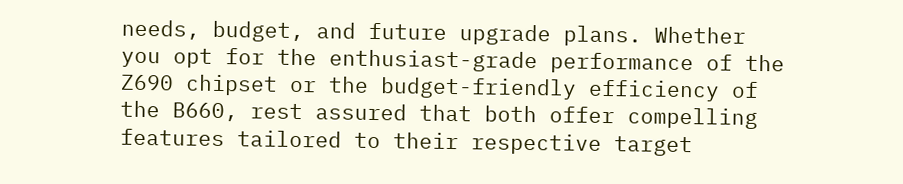needs, budget, and future upgrade plans. Whether you opt for the enthusiast-grade performance of the Z690 chipset or the budget-friendly efficiency of the B660, rest assured that both offer compelling features tailored to their respective target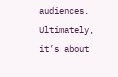audiences. Ultimately, it’s about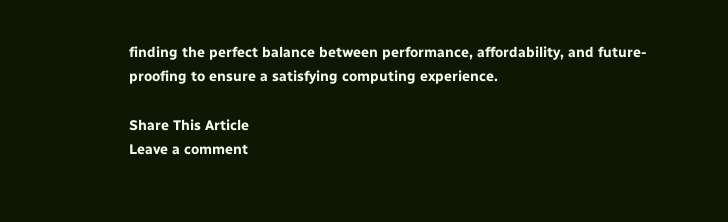finding the perfect balance between performance, affordability, and future-proofing to ensure a satisfying computing experience.

Share This Article
Leave a comment